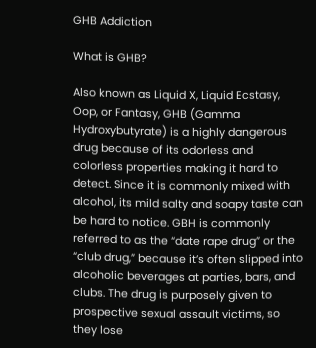GHB Addiction

What is GHB?

Also known as Liquid X, Liquid Ecstasy, Oop, or Fantasy, GHB (Gamma Hydroxybutyrate) is a highly dangerous drug because of its odorless and colorless properties making it hard to detect. Since it is commonly mixed with alcohol, its mild salty and soapy taste can be hard to notice. GBH is commonly referred to as the “date rape drug” or the “club drug,” because it’s often slipped into alcoholic beverages at parties, bars, and clubs. The drug is purposely given to prospective sexual assault victims, so they lose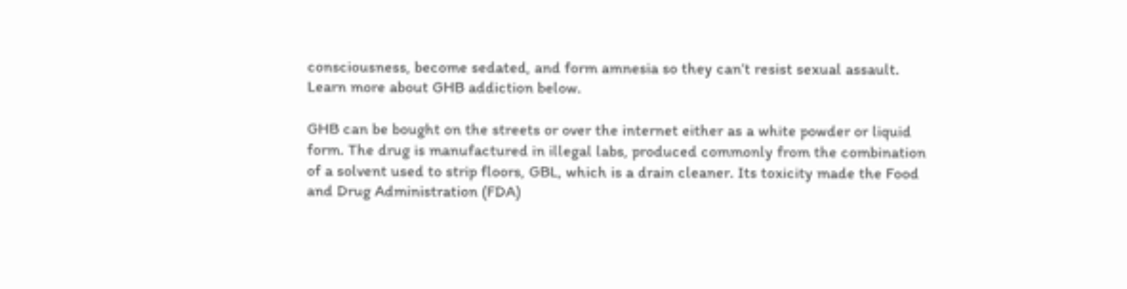consciousness, become sedated, and form amnesia so they can’t resist sexual assault.  Learn more about GHB addiction below.

GHB can be bought on the streets or over the internet either as a white powder or liquid form. The drug is manufactured in illegal labs, produced commonly from the combination of a solvent used to strip floors, GBL, which is a drain cleaner. Its toxicity made the Food and Drug Administration (FDA)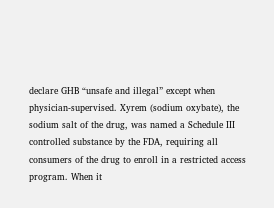declare GHB “unsafe and illegal” except when physician-supervised. Xyrem (sodium oxybate), the sodium salt of the drug, was named a Schedule III controlled substance by the FDA, requiring all consumers of the drug to enroll in a restricted access program. When it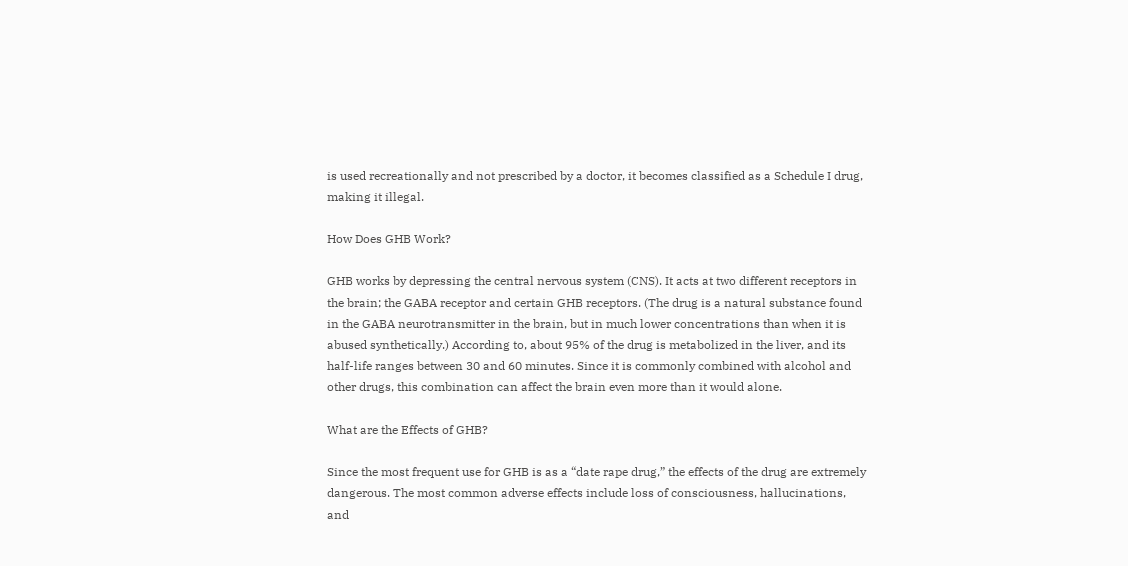is used recreationally and not prescribed by a doctor, it becomes classified as a Schedule I drug, making it illegal.

How Does GHB Work?

GHB works by depressing the central nervous system (CNS). It acts at two different receptors in the brain; the GABA receptor and certain GHB receptors. (The drug is a natural substance found in the GABA neurotransmitter in the brain, but in much lower concentrations than when it is abused synthetically.) According to, about 95% of the drug is metabolized in the liver, and its half-life ranges between 30 and 60 minutes. Since it is commonly combined with alcohol and other drugs, this combination can affect the brain even more than it would alone.

What are the Effects of GHB?

Since the most frequent use for GHB is as a “date rape drug,” the effects of the drug are extremely dangerous. The most common adverse effects include loss of consciousness, hallucinations, and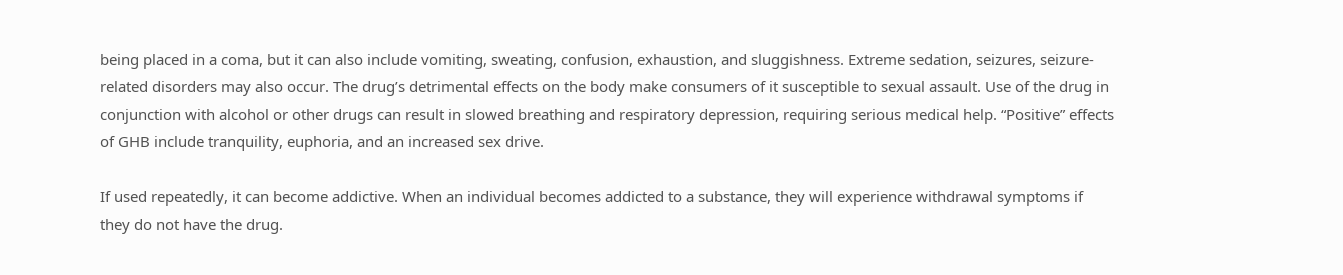being placed in a coma, but it can also include vomiting, sweating, confusion, exhaustion, and sluggishness. Extreme sedation, seizures, seizure-related disorders may also occur. The drug’s detrimental effects on the body make consumers of it susceptible to sexual assault. Use of the drug in conjunction with alcohol or other drugs can result in slowed breathing and respiratory depression, requiring serious medical help. “Positive” effects of GHB include tranquility, euphoria, and an increased sex drive.

If used repeatedly, it can become addictive. When an individual becomes addicted to a substance, they will experience withdrawal symptoms if they do not have the drug.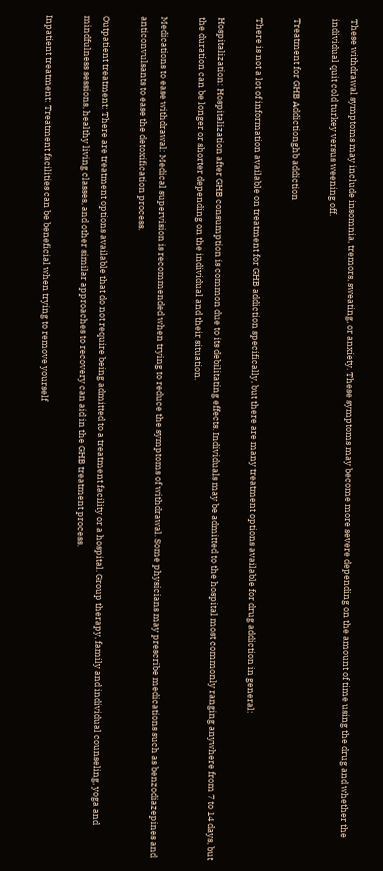These withdrawal symptoms may include insomnia, tremors, sweating, or anxiety. These symptoms may become more severe depending on the amount of time using the drug and whether the individual quit cold turkey versus weening off.

Treatment for GHB Addictionghb addiction

There is not a lot of information available on treatment for GHB addiction specifically, but there are many treatment options available for drug addiction in general:

Hospitalization: Hospitalization after GHB consumption is common due to its debilitating effects. Individuals may be admitted to the hospital most commonly ranging anywhere from 7 to 14 days, but the duration can be longer or shorter depending on the individual and their situation.

Medications to ease withdrawal: Medical supervision is recommended when trying to reduce the symptoms of withdrawal. Some physicians may prescribe medications such as benzodiazepines and anticonvulsants to ease the detoxification process.

Outpatient treatment: There are treatment options available that do not require being admitted to a treatment facility or a hospital. Group therapy, family and individual counseling, yoga and mindfulness sessions, healthy living classes, and other similar approaches to recovery can aid in the GHB treatment process.

Inpatient treatment: Treatment facilities can be beneficial when trying to remove yourself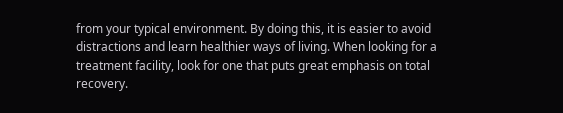from your typical environment. By doing this, it is easier to avoid distractions and learn healthier ways of living. When looking for a treatment facility, look for one that puts great emphasis on total recovery.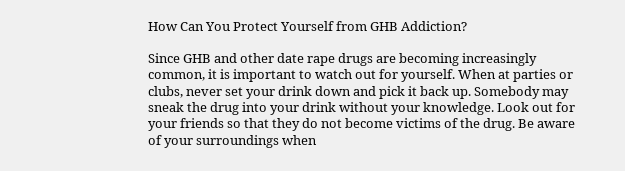How Can You Protect Yourself from GHB Addiction?

Since GHB and other date rape drugs are becoming increasingly common, it is important to watch out for yourself. When at parties or clubs, never set your drink down and pick it back up. Somebody may sneak the drug into your drink without your knowledge. Look out for your friends so that they do not become victims of the drug. Be aware of your surroundings when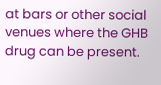at bars or other social venues where the GHB drug can be present.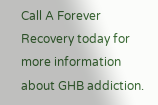Call A Forever Recovery today for more information about GHB addiction.